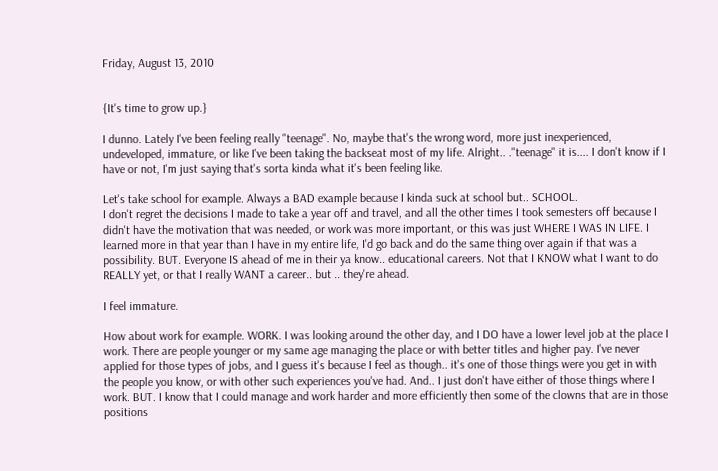Friday, August 13, 2010


{It's time to grow up.}

I dunno. Lately I've been feeling really "teenage". No, maybe that's the wrong word, more just inexperienced, undeveloped, immature, or like I've been taking the backseat most of my life. Alright.. ."teenage" it is.... I don't know if I have or not, I'm just saying that's sorta kinda what it's been feeling like.

Let's take school for example. Always a BAD example because I kinda suck at school but.. SCHOOL.
I don't regret the decisions I made to take a year off and travel, and all the other times I took semesters off because I didn't have the motivation that was needed, or work was more important, or this was just WHERE I WAS IN LIFE. I learned more in that year than I have in my entire life, I'd go back and do the same thing over again if that was a possibility. BUT. Everyone IS ahead of me in their ya know.. educational careers. Not that I KNOW what I want to do REALLY yet, or that I really WANT a career.. but .. they're ahead.

I feel immature.

How about work for example. WORK. I was looking around the other day, and I DO have a lower level job at the place I work. There are people younger or my same age managing the place or with better titles and higher pay. I've never applied for those types of jobs, and I guess it's because I feel as though.. it's one of those things were you get in with the people you know, or with other such experiences you've had. And.. I just don't have either of those things where I work. BUT. I know that I could manage and work harder and more efficiently then some of the clowns that are in those positions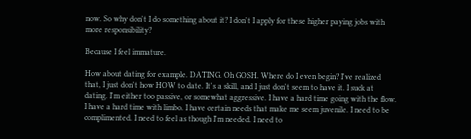now. So why don't I do something about it? I don't I apply for these higher paying jobs with more responsibility?

Because I feel immature.

How about dating for example. DATING. Oh GOSH. Where do I even begin? I've realized that, I just don't how HOW to date. It's a skill, and I just don't seem to have it. I suck at dating. I'm either too passive, or somewhat aggressive. I have a hard time going with the flow. I have a hard time with limbo. I have certain needs that make me seem juvenile. I need to be complimented. I need to feel as though I'm needed. I need to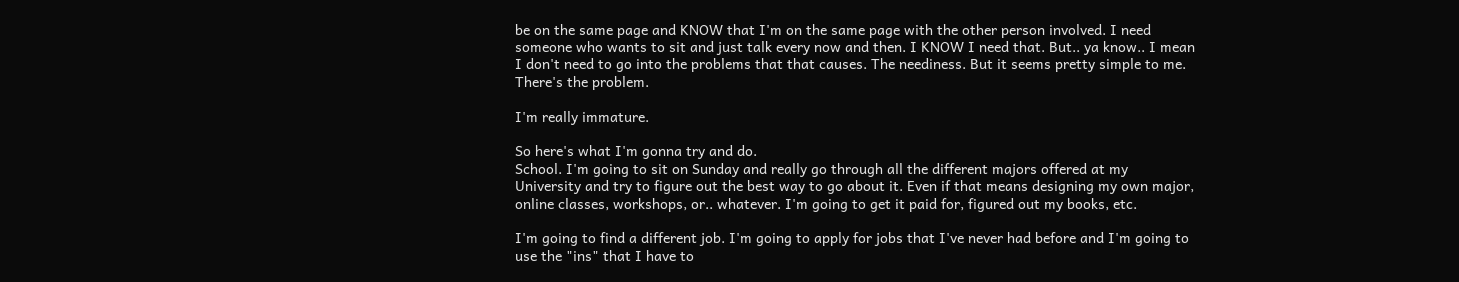be on the same page and KNOW that I'm on the same page with the other person involved. I need someone who wants to sit and just talk every now and then. I KNOW I need that. But.. ya know.. I mean I don't need to go into the problems that that causes. The neediness. But it seems pretty simple to me. There's the problem.

I'm really immature.

So here's what I'm gonna try and do.
School. I'm going to sit on Sunday and really go through all the different majors offered at my University and try to figure out the best way to go about it. Even if that means designing my own major, online classes, workshops, or.. whatever. I'm going to get it paid for, figured out my books, etc.

I'm going to find a different job. I'm going to apply for jobs that I've never had before and I'm going to use the "ins" that I have to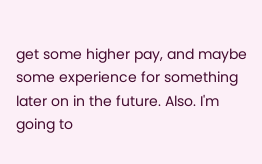get some higher pay, and maybe some experience for something later on in the future. Also. I'm going to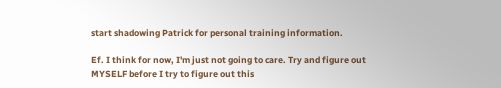start shadowing Patrick for personal training information.

Ef. I think for now, I'm just not going to care. Try and figure out MYSELF before I try to figure out this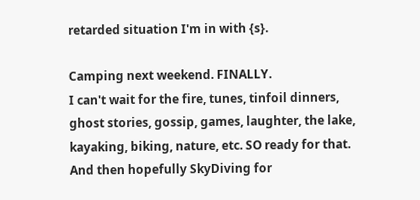retarded situation I'm in with {s}.

Camping next weekend. FINALLY.
I can't wait for the fire, tunes, tinfoil dinners, ghost stories, gossip, games, laughter, the lake, kayaking, biking, nature, etc. SO ready for that. And then hopefully SkyDiving for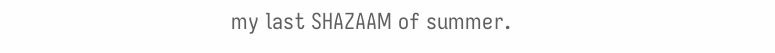my last SHAZAAM of summer.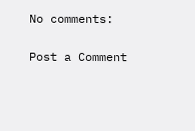No comments:

Post a Comment